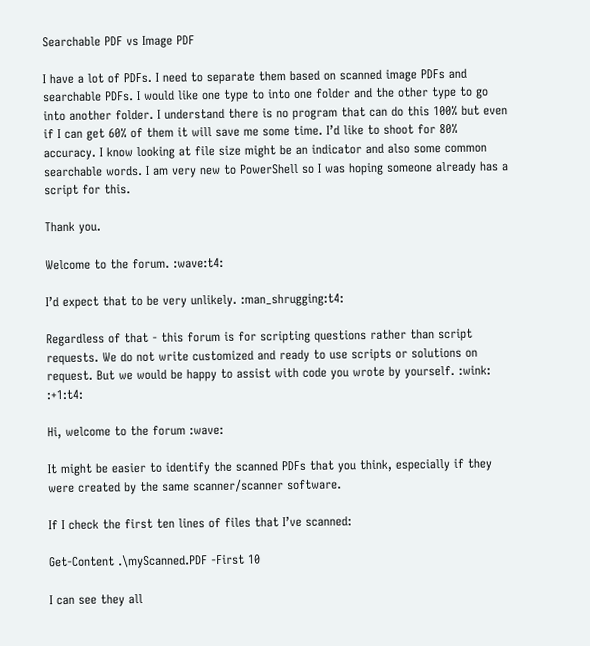Searchable PDF vs Image PDF

I have a lot of PDFs. I need to separate them based on scanned image PDFs and searchable PDFs. I would like one type to into one folder and the other type to go into another folder. I understand there is no program that can do this 100% but even if I can get 60% of them it will save me some time. I’d like to shoot for 80% accuracy. I know looking at file size might be an indicator and also some common searchable words. I am very new to PowerShell so I was hoping someone already has a script for this.

Thank you.

Welcome to the forum. :wave:t4:

I’d expect that to be very unlikely. :man_shrugging:t4:

Regardless of that - this forum is for scripting questions rather than script requests. We do not write customized and ready to use scripts or solutions on request. But we would be happy to assist with code you wrote by yourself. :wink: :+1:t4:

Hi, welcome to the forum :wave:

It might be easier to identify the scanned PDFs that you think, especially if they were created by the same scanner/scanner software.

If I check the first ten lines of files that I’ve scanned:

Get-Content .\myScanned.PDF -First 10

I can see they all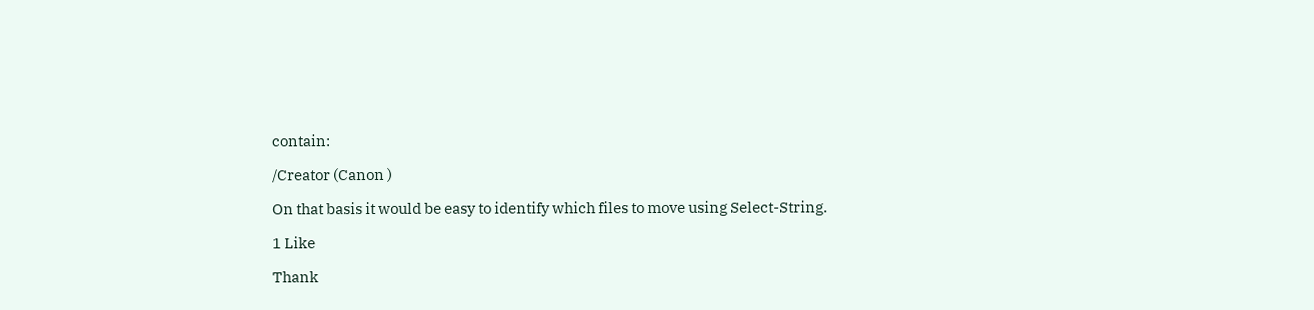contain:

/Creator (Canon )

On that basis it would be easy to identify which files to move using Select-String.

1 Like

Thank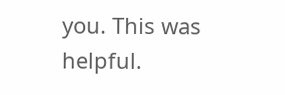you. This was helpful.